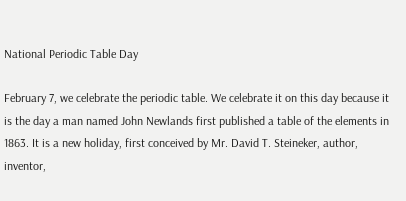National Periodic Table Day

February 7, we celebrate the periodic table. We celebrate it on this day because it is the day a man named John Newlands first published a table of the elements in 1863. It is a new holiday, first conceived by Mr. David T. Steineker, author, inventor,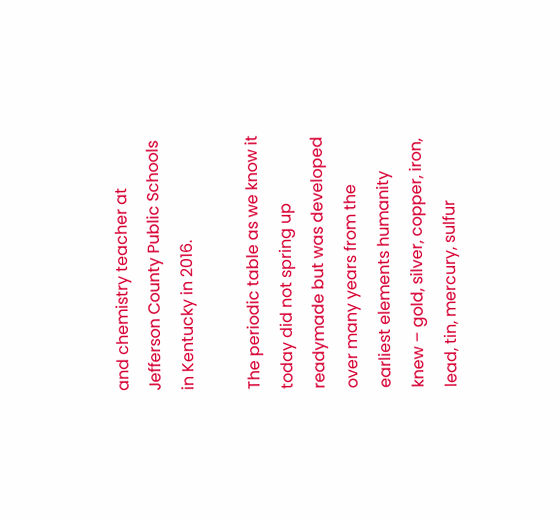and chemistry teacher at Jefferson County Public Schools in Kentucky in 2016.

The periodic table as we know it today did not spring up readymade but was developed over many years from the earliest elements humanity knew – gold, silver, copper, iron, lead, tin, mercury, sulfur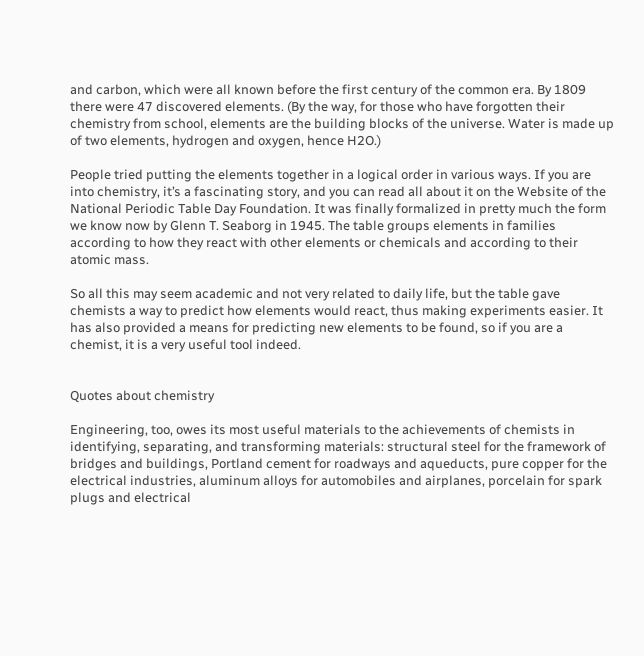and carbon, which were all known before the first century of the common era. By 1809 there were 47 discovered elements. (By the way, for those who have forgotten their chemistry from school, elements are the building blocks of the universe. Water is made up of two elements, hydrogen and oxygen, hence H2O.)

People tried putting the elements together in a logical order in various ways. If you are into chemistry, it’s a fascinating story, and you can read all about it on the Website of the National Periodic Table Day Foundation. It was finally formalized in pretty much the form we know now by Glenn T. Seaborg in 1945. The table groups elements in families according to how they react with other elements or chemicals and according to their atomic mass.

So all this may seem academic and not very related to daily life, but the table gave chemists a way to predict how elements would react, thus making experiments easier. It has also provided a means for predicting new elements to be found, so if you are a chemist, it is a very useful tool indeed.


Quotes about chemistry

Engineering, too, owes its most useful materials to the achievements of chemists in identifying, separating, and transforming materials: structural steel for the framework of bridges and buildings, Portland cement for roadways and aqueducts, pure copper for the electrical industries, aluminum alloys for automobiles and airplanes, porcelain for spark plugs and electrical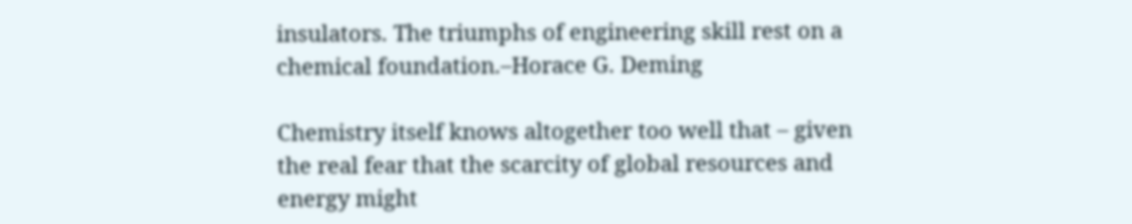insulators. The triumphs of engineering skill rest on a chemical foundation.–Horace G. Deming

Chemistry itself knows altogether too well that – given the real fear that the scarcity of global resources and energy might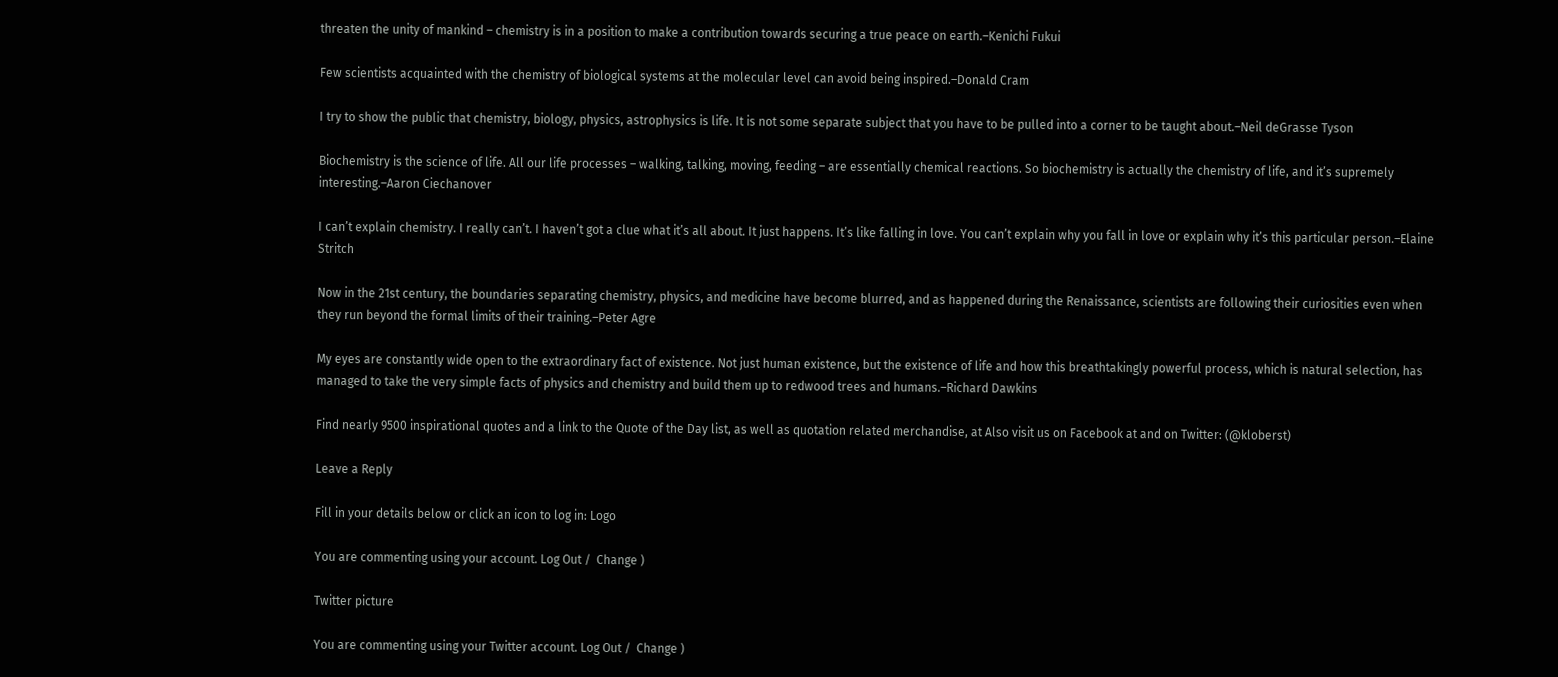threaten the unity of mankind – chemistry is in a position to make a contribution towards securing a true peace on earth.–Kenichi Fukui

Few scientists acquainted with the chemistry of biological systems at the molecular level can avoid being inspired.–Donald Cram

I try to show the public that chemistry, biology, physics, astrophysics is life. It is not some separate subject that you have to be pulled into a corner to be taught about.–Neil deGrasse Tyson

Biochemistry is the science of life. All our life processes – walking, talking, moving, feeding – are essentially chemical reactions. So biochemistry is actually the chemistry of life, and it’s supremely interesting.–Aaron Ciechanover

I can’t explain chemistry. I really can’t. I haven’t got a clue what it’s all about. It just happens. It’s like falling in love. You can’t explain why you fall in love or explain why it’s this particular person.–Elaine Stritch

Now in the 21st century, the boundaries separating chemistry, physics, and medicine have become blurred, and as happened during the Renaissance, scientists are following their curiosities even when they run beyond the formal limits of their training.–Peter Agre

My eyes are constantly wide open to the extraordinary fact of existence. Not just human existence, but the existence of life and how this breathtakingly powerful process, which is natural selection, has managed to take the very simple facts of physics and chemistry and build them up to redwood trees and humans.–Richard Dawkins

Find nearly 9500 inspirational quotes and a link to the Quote of the Day list, as well as quotation related merchandise, at Also visit us on Facebook at and on Twitter: (@kloberst)

Leave a Reply

Fill in your details below or click an icon to log in: Logo

You are commenting using your account. Log Out /  Change )

Twitter picture

You are commenting using your Twitter account. Log Out /  Change )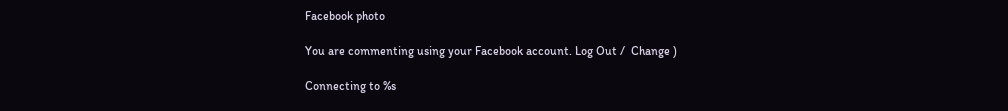Facebook photo

You are commenting using your Facebook account. Log Out /  Change )

Connecting to %s